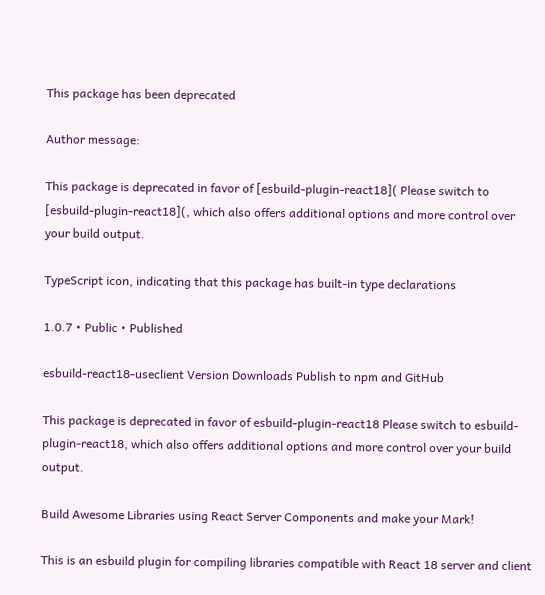This package has been deprecated

Author message:

This package is deprecated in favor of [esbuild-plugin-react18]( Please switch to [esbuild-plugin-react18](, which also offers additional options and more control over your build output.

TypeScript icon, indicating that this package has built-in type declarations

1.0.7 • Public • Published

esbuild-react18-useclient Version Downloads Publish to npm and GitHub

This package is deprecated in favor of esbuild-plugin-react18 Please switch to esbuild-plugin-react18, which also offers additional options and more control over your build output.

Build Awesome Libraries using React Server Components and make your Mark!

This is an esbuild plugin for compiling libraries compatible with React 18 server and client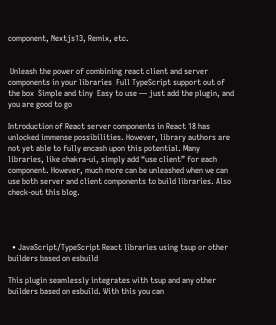component, Nextjs13, Remix, etc.


 Unleash the power of combining react client and server components in your libraries  Full TypeScript support out of the box  Simple and tiny  Easy to use — just add the plugin, and you are good to go

Introduction of React server components in React 18 has unlocked immense possibilities. However, library authors are not yet able to fully encash upon this potential. Many libraries, like chakra-ui, simply add “use client” for each component. However, much more can be unleashed when we can use both server and client components to build libraries. Also check-out this blog.




  • JavaScript/TypeScript React libraries using tsup or other builders based on esbuild

This plugin seamlessly integrates with tsup and any other builders based on esbuild. With this you can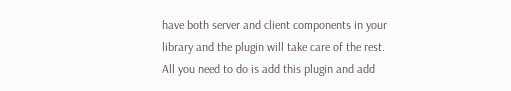have both server and client components in your library and the plugin will take care of the rest. All you need to do is add this plugin and add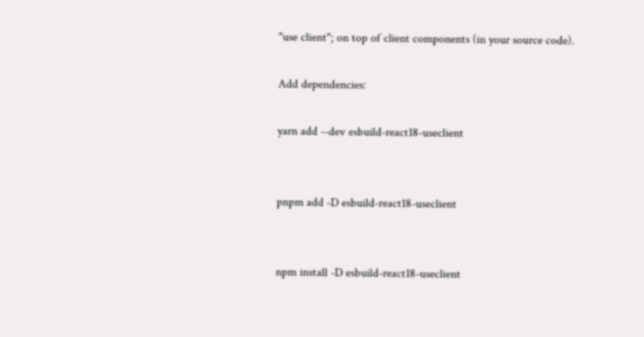"use client"; on top of client components (in your source code).

Add dependencies:

yarn add --dev esbuild-react18-useclient


pnpm add -D esbuild-react18-useclient


npm install -D esbuild-react18-useclient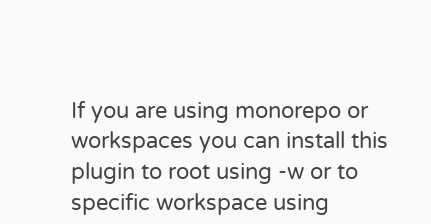If you are using monorepo or workspaces you can install this plugin to root using -w or to specific workspace using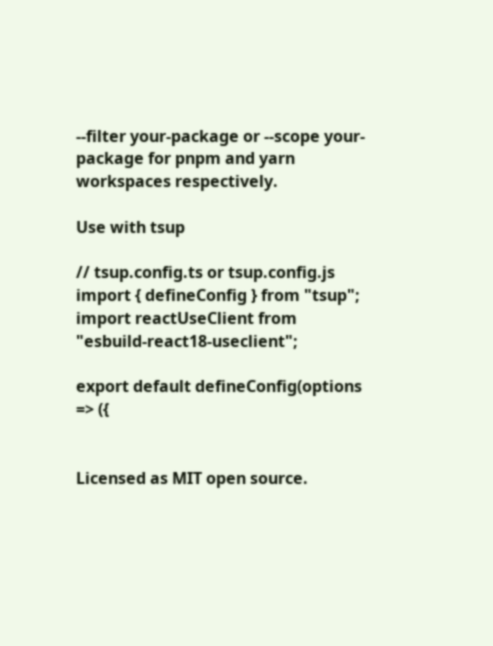--filter your-package or --scope your-package for pnpm and yarn workspaces respectively.

Use with tsup

// tsup.config.ts or tsup.config.js
import { defineConfig } from "tsup";
import reactUseClient from "esbuild-react18-useclient";

export default defineConfig(options => ({


Licensed as MIT open source.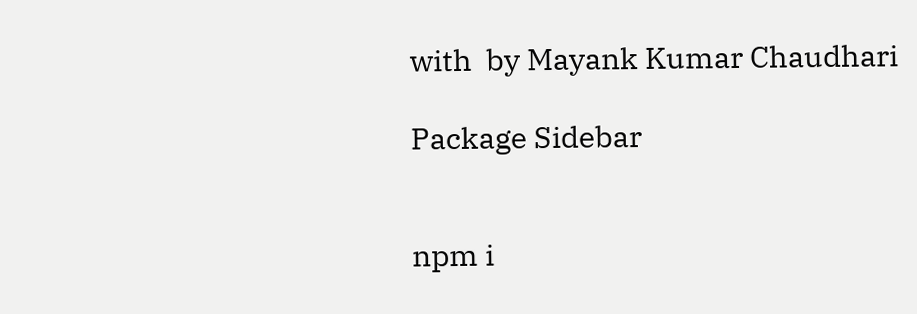with  by Mayank Kumar Chaudhari

Package Sidebar


npm i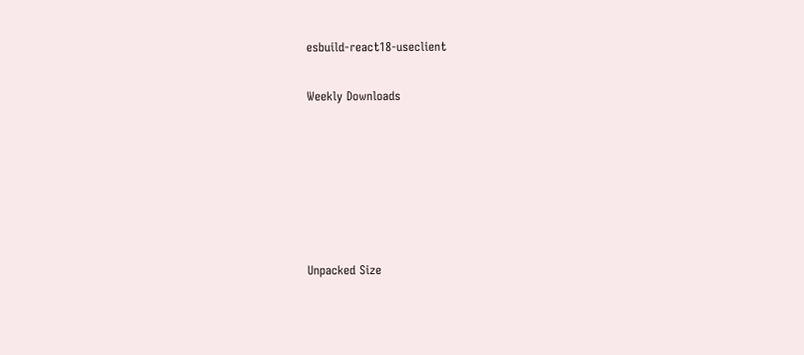esbuild-react18-useclient

Weekly Downloads






Unpacked Size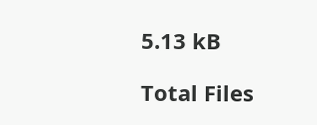5.13 kB

Total Files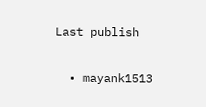Last publish


  • mayank1513